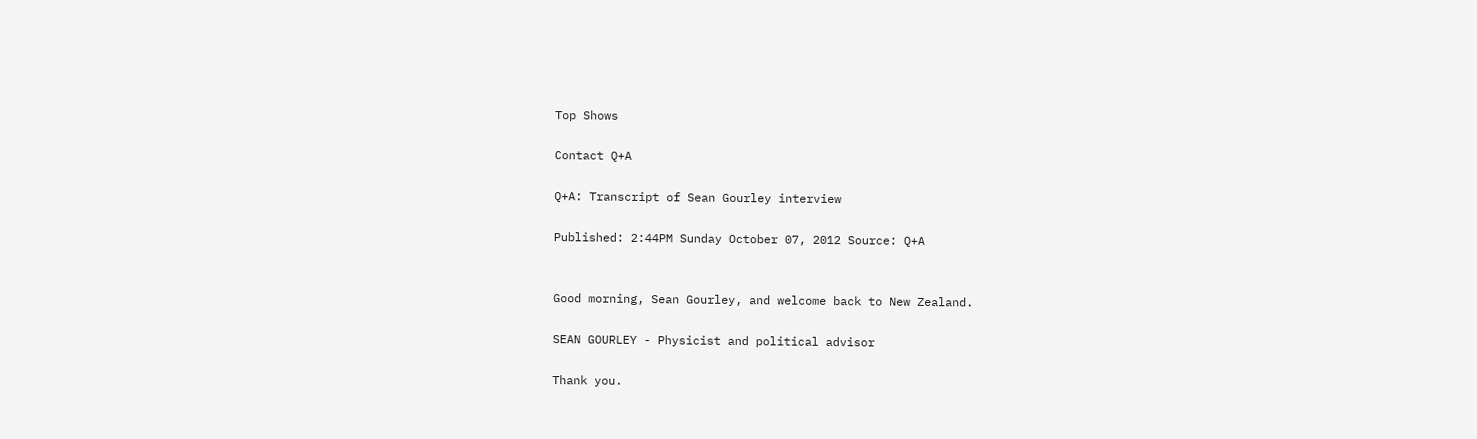Top Shows

Contact Q+A

Q+A: Transcript of Sean Gourley interview

Published: 2:44PM Sunday October 07, 2012 Source: Q+A


Good morning, Sean Gourley, and welcome back to New Zealand.

SEAN GOURLEY - Physicist and political advisor

Thank you.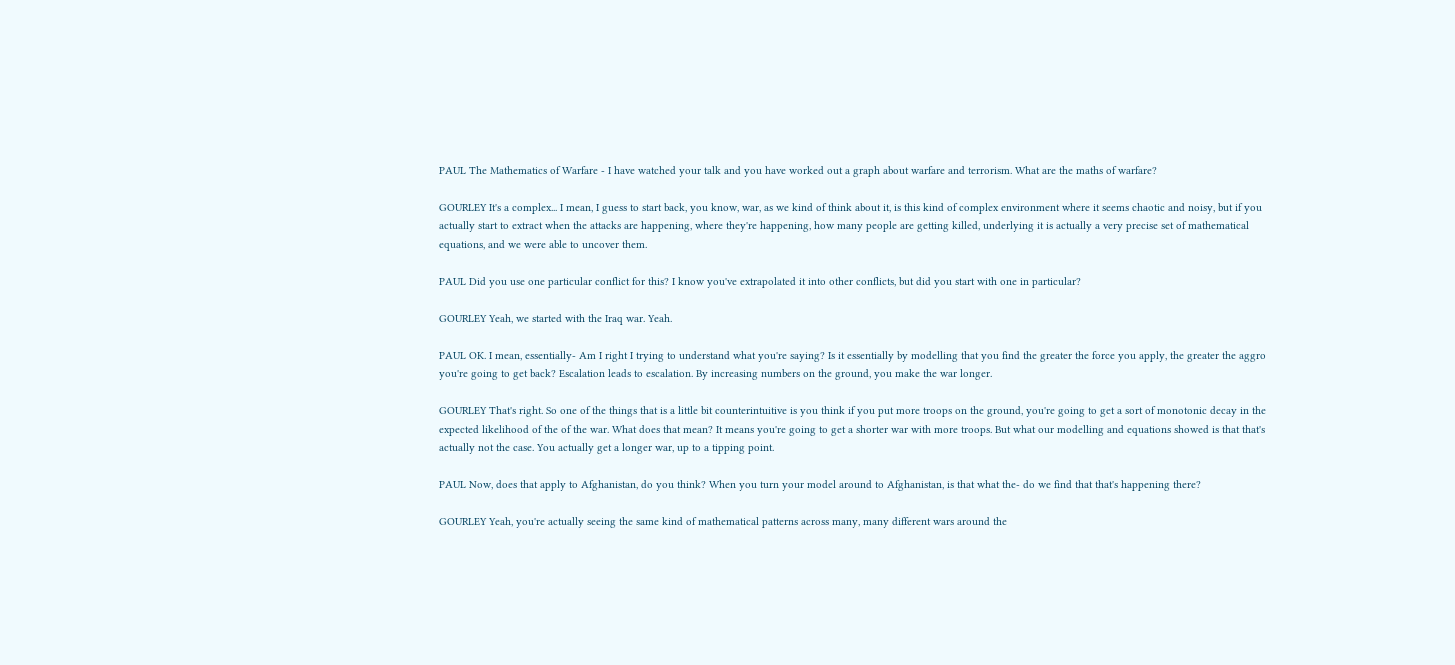PAUL The Mathematics of Warfare - I have watched your talk and you have worked out a graph about warfare and terrorism. What are the maths of warfare?

GOURLEY It's a complex... I mean, I guess to start back, you know, war, as we kind of think about it, is this kind of complex environment where it seems chaotic and noisy, but if you actually start to extract when the attacks are happening, where they're happening, how many people are getting killed, underlying it is actually a very precise set of mathematical equations, and we were able to uncover them.

PAUL Did you use one particular conflict for this? I know you've extrapolated it into other conflicts, but did you start with one in particular?

GOURLEY Yeah, we started with the Iraq war. Yeah.

PAUL OK. I mean, essentially- Am I right I trying to understand what you're saying? Is it essentially by modelling that you find the greater the force you apply, the greater the aggro you're going to get back? Escalation leads to escalation. By increasing numbers on the ground, you make the war longer.

GOURLEY That's right. So one of the things that is a little bit counterintuitive is you think if you put more troops on the ground, you're going to get a sort of monotonic decay in the expected likelihood of the of the war. What does that mean? It means you're going to get a shorter war with more troops. But what our modelling and equations showed is that that's actually not the case. You actually get a longer war, up to a tipping point.

PAUL Now, does that apply to Afghanistan, do you think? When you turn your model around to Afghanistan, is that what the- do we find that that's happening there?

GOURLEY Yeah, you're actually seeing the same kind of mathematical patterns across many, many different wars around the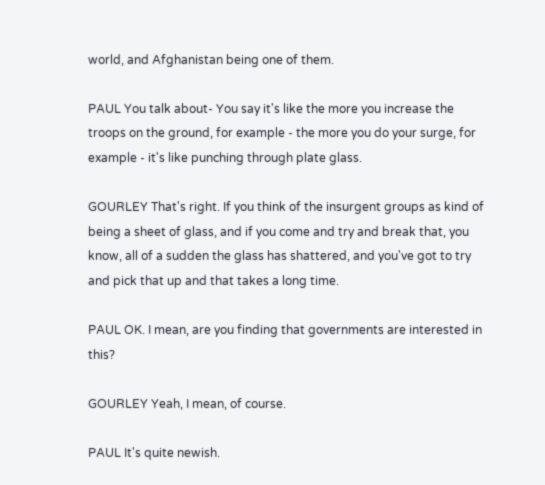world, and Afghanistan being one of them.

PAUL You talk about- You say it's like the more you increase the troops on the ground, for example - the more you do your surge, for example - it's like punching through plate glass.

GOURLEY That's right. If you think of the insurgent groups as kind of being a sheet of glass, and if you come and try and break that, you know, all of a sudden the glass has shattered, and you've got to try and pick that up and that takes a long time.

PAUL OK. I mean, are you finding that governments are interested in this?

GOURLEY Yeah, I mean, of course.

PAUL It's quite newish.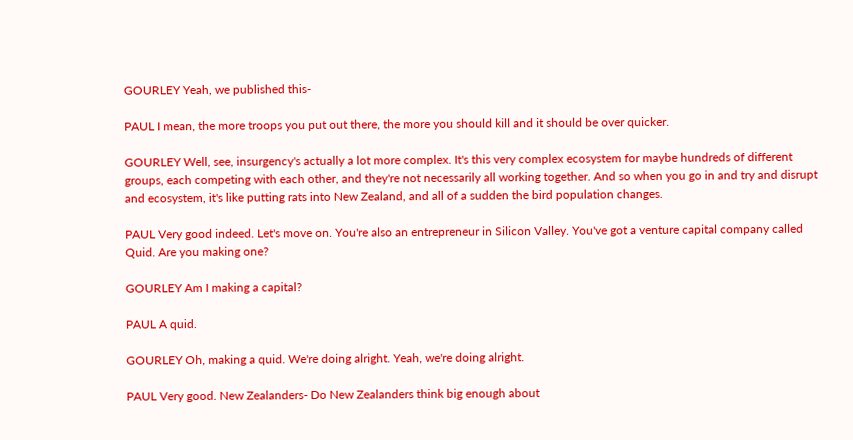GOURLEY Yeah, we published this-

PAUL I mean, the more troops you put out there, the more you should kill and it should be over quicker.

GOURLEY Well, see, insurgency's actually a lot more complex. It's this very complex ecosystem for maybe hundreds of different groups, each competing with each other, and they're not necessarily all working together. And so when you go in and try and disrupt and ecosystem, it's like putting rats into New Zealand, and all of a sudden the bird population changes.

PAUL Very good indeed. Let's move on. You're also an entrepreneur in Silicon Valley. You've got a venture capital company called Quid. Are you making one?

GOURLEY Am I making a capital?

PAUL A quid.

GOURLEY Oh, making a quid. We're doing alright. Yeah, we're doing alright.

PAUL Very good. New Zealanders- Do New Zealanders think big enough about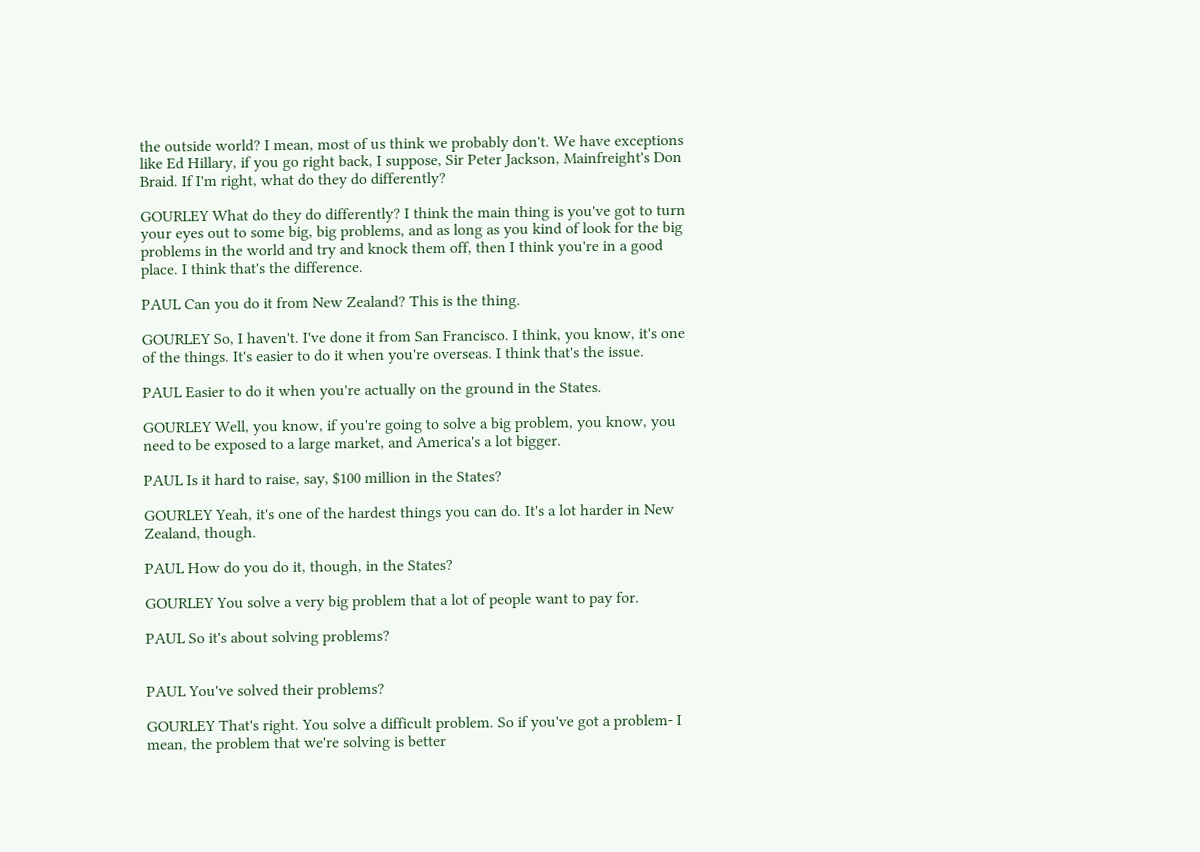the outside world? I mean, most of us think we probably don't. We have exceptions like Ed Hillary, if you go right back, I suppose, Sir Peter Jackson, Mainfreight's Don Braid. If I'm right, what do they do differently?

GOURLEY What do they do differently? I think the main thing is you've got to turn your eyes out to some big, big problems, and as long as you kind of look for the big problems in the world and try and knock them off, then I think you're in a good place. I think that's the difference.

PAUL Can you do it from New Zealand? This is the thing.

GOURLEY So, I haven't. I've done it from San Francisco. I think, you know, it's one of the things. It's easier to do it when you're overseas. I think that's the issue.

PAUL Easier to do it when you're actually on the ground in the States.

GOURLEY Well, you know, if you're going to solve a big problem, you know, you need to be exposed to a large market, and America's a lot bigger.

PAUL Is it hard to raise, say, $100 million in the States?

GOURLEY Yeah, it's one of the hardest things you can do. It's a lot harder in New Zealand, though.

PAUL How do you do it, though, in the States?

GOURLEY You solve a very big problem that a lot of people want to pay for.

PAUL So it's about solving problems?


PAUL You've solved their problems?

GOURLEY That's right. You solve a difficult problem. So if you've got a problem- I mean, the problem that we're solving is better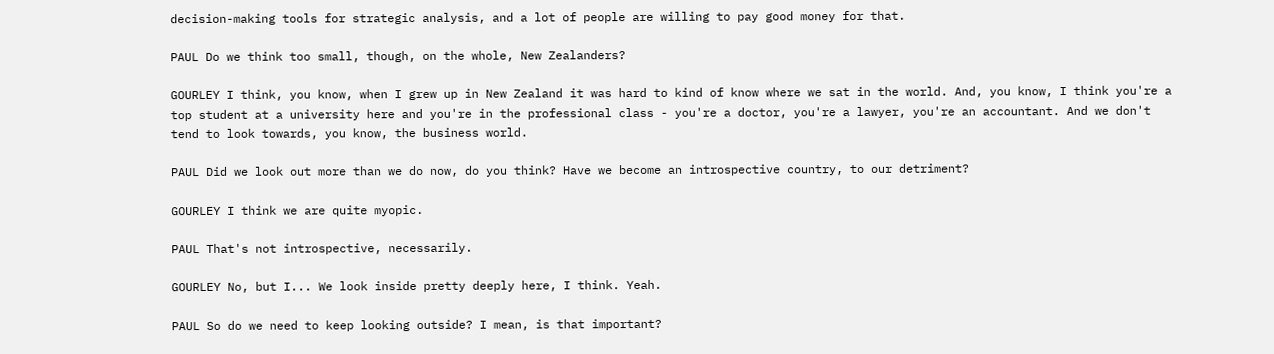decision-making tools for strategic analysis, and a lot of people are willing to pay good money for that.

PAUL Do we think too small, though, on the whole, New Zealanders?

GOURLEY I think, you know, when I grew up in New Zealand it was hard to kind of know where we sat in the world. And, you know, I think you're a top student at a university here and you're in the professional class - you're a doctor, you're a lawyer, you're an accountant. And we don't tend to look towards, you know, the business world.

PAUL Did we look out more than we do now, do you think? Have we become an introspective country, to our detriment?

GOURLEY I think we are quite myopic.

PAUL That's not introspective, necessarily.

GOURLEY No, but I... We look inside pretty deeply here, I think. Yeah.

PAUL So do we need to keep looking outside? I mean, is that important?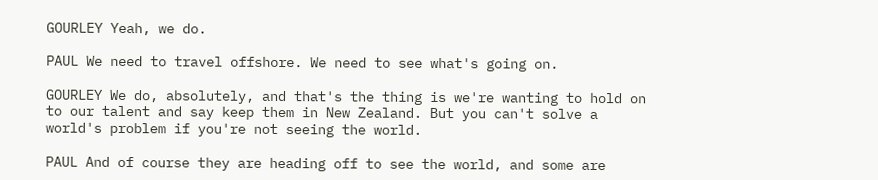GOURLEY Yeah, we do.

PAUL We need to travel offshore. We need to see what's going on.

GOURLEY We do, absolutely, and that's the thing is we're wanting to hold on to our talent and say keep them in New Zealand. But you can't solve a world's problem if you're not seeing the world.

PAUL And of course they are heading off to see the world, and some are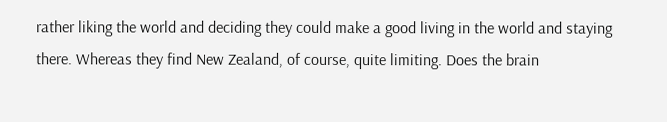rather liking the world and deciding they could make a good living in the world and staying there. Whereas they find New Zealand, of course, quite limiting. Does the brain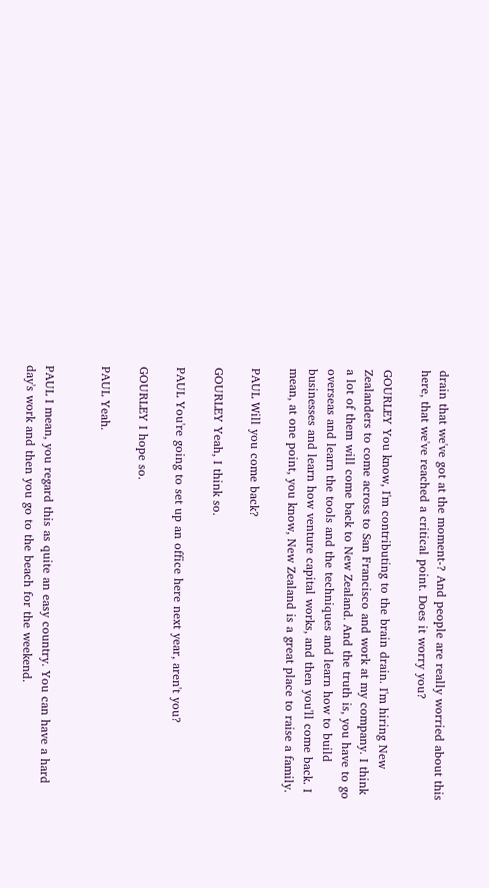drain that we've got at the moment-? And people are really worried about this here, that we've reached a critical point. Does it worry you?

GOURLEY You know, I'm contributing to the brain drain. I'm hiring New Zealanders to come across to San Francisco and work at my company. I think a lot of them will come back to New Zealand. And the truth is, you have to go overseas and learn the tools and the techniques and learn how to build businesses and learn how venture capital works, and then you'll come back. I mean, at one point, you know, New Zealand is a great place to raise a family.

PAUL Will you come back?

GOURLEY Yeah, I think so.

PAUL You're going to set up an office here next year, aren't you?

GOURLEY I hope so.

PAUL Yeah.


PAUL I mean, you regard this as quite an easy country. You can have a hard day's work and then you go to the beach for the weekend.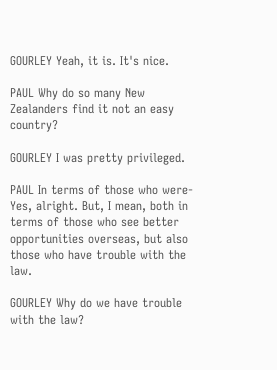GOURLEY Yeah, it is. It's nice.

PAUL Why do so many New Zealanders find it not an easy country?

GOURLEY I was pretty privileged.

PAUL In terms of those who were- Yes, alright. But, I mean, both in terms of those who see better opportunities overseas, but also those who have trouble with the law.

GOURLEY Why do we have trouble with the law?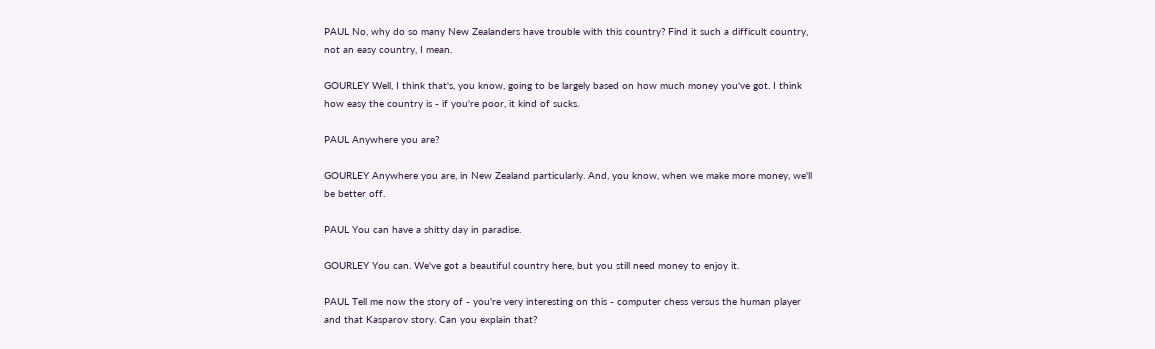PAUL No, why do so many New Zealanders have trouble with this country? Find it such a difficult country, not an easy country, I mean.

GOURLEY Well, I think that's, you know, going to be largely based on how much money you've got. I think how easy the country is - if you're poor, it kind of sucks.

PAUL Anywhere you are?

GOURLEY Anywhere you are, in New Zealand particularly. And, you know, when we make more money, we'll be better off.

PAUL You can have a shitty day in paradise.

GOURLEY You can. We've got a beautiful country here, but you still need money to enjoy it.

PAUL Tell me now the story of - you're very interesting on this - computer chess versus the human player and that Kasparov story. Can you explain that?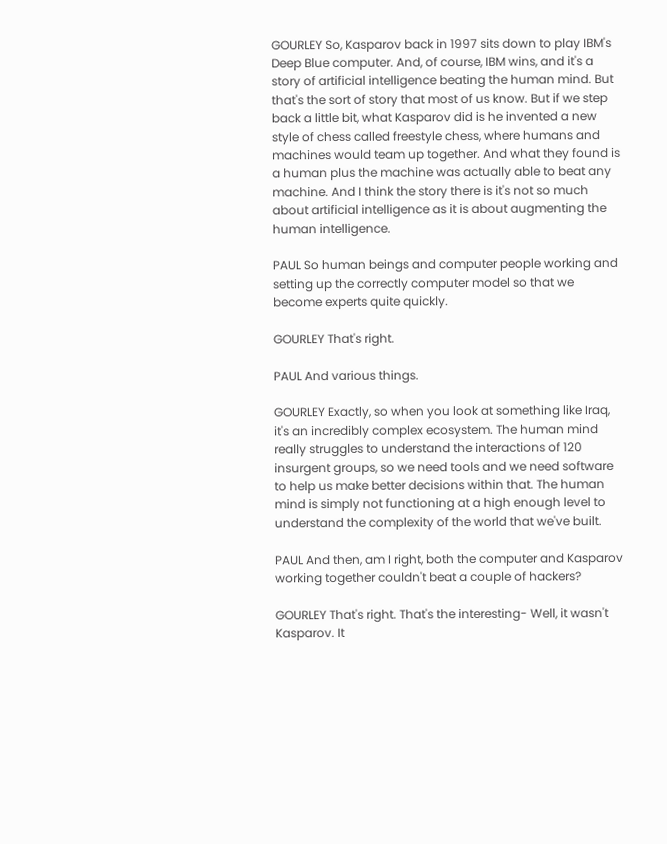GOURLEY So, Kasparov back in 1997 sits down to play IBM's Deep Blue computer. And, of course, IBM wins, and it's a story of artificial intelligence beating the human mind. But that's the sort of story that most of us know. But if we step back a little bit, what Kasparov did is he invented a new style of chess called freestyle chess, where humans and machines would team up together. And what they found is a human plus the machine was actually able to beat any machine. And I think the story there is it's not so much about artificial intelligence as it is about augmenting the human intelligence.

PAUL So human beings and computer people working and setting up the correctly computer model so that we become experts quite quickly.

GOURLEY That's right.

PAUL And various things.

GOURLEY Exactly, so when you look at something like Iraq, it's an incredibly complex ecosystem. The human mind really struggles to understand the interactions of 120 insurgent groups, so we need tools and we need software to help us make better decisions within that. The human mind is simply not functioning at a high enough level to understand the complexity of the world that we've built.

PAUL And then, am I right, both the computer and Kasparov working together couldn't beat a couple of hackers?

GOURLEY That's right. That's the interesting- Well, it wasn't Kasparov. It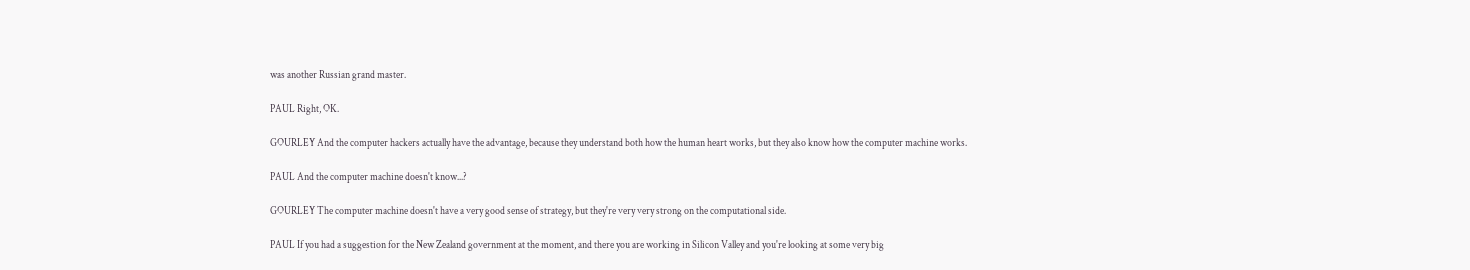was another Russian grand master.

PAUL Right, OK.

GOURLEY And the computer hackers actually have the advantage, because they understand both how the human heart works, but they also know how the computer machine works.

PAUL And the computer machine doesn't know...?

GOURLEY The computer machine doesn't have a very good sense of strategy, but they're very very strong on the computational side.

PAUL If you had a suggestion for the New Zealand government at the moment, and there you are working in Silicon Valley and you're looking at some very big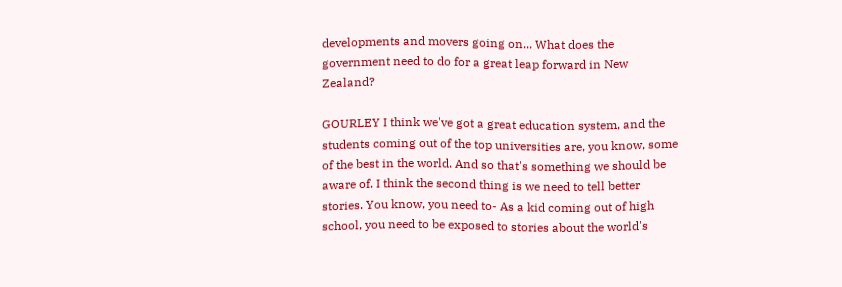developments and movers going on... What does the government need to do for a great leap forward in New Zealand?

GOURLEY I think we've got a great education system, and the students coming out of the top universities are, you know, some of the best in the world. And so that's something we should be aware of. I think the second thing is we need to tell better stories. You know, you need to- As a kid coming out of high school, you need to be exposed to stories about the world's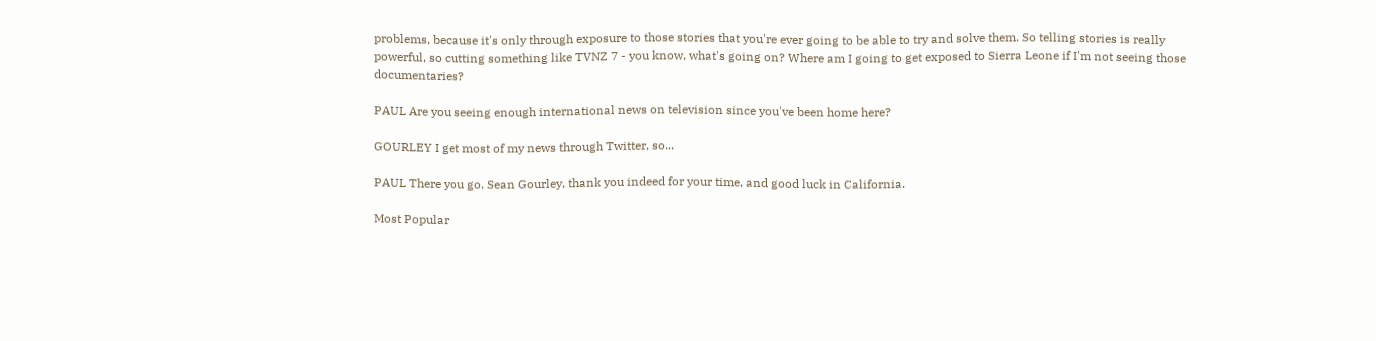problems, because it's only through exposure to those stories that you're ever going to be able to try and solve them. So telling stories is really powerful, so cutting something like TVNZ 7 - you know, what's going on? Where am I going to get exposed to Sierra Leone if I'm not seeing those documentaries?

PAUL Are you seeing enough international news on television since you've been home here?

GOURLEY I get most of my news through Twitter, so...

PAUL There you go. Sean Gourley, thank you indeed for your time, and good luck in California.

Most Popular